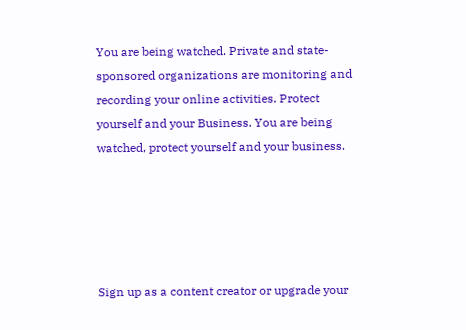You are being watched. Private and state-sponsored organizations are monitoring and recording your online activities. Protect yourself and your Business. You are being watched, protect yourself and your business.





Sign up as a content creator or upgrade your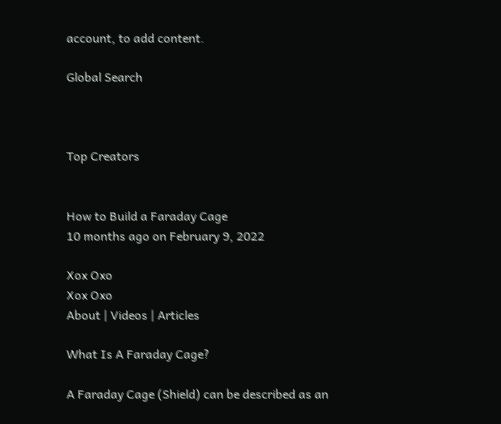account, to add content.

Global Search



Top Creators


How to Build a Faraday Cage
10 months ago on February 9, 2022

Xox Oxo
Xox Oxo
About | Videos | Articles

What Is A Faraday Cage?

A Faraday Cage (Shield) can be described as an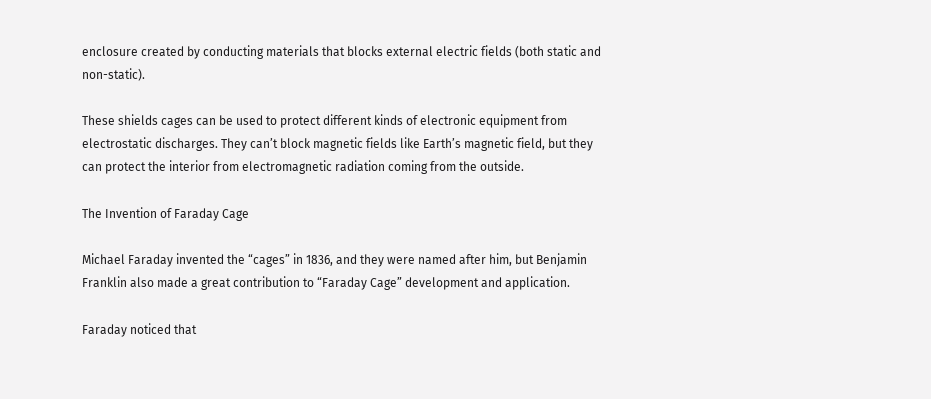enclosure created by conducting materials that blocks external electric fields (both static and non-static).

These shields cages can be used to protect different kinds of electronic equipment from electrostatic discharges. They can’t block magnetic fields like Earth’s magnetic field, but they can protect the interior from electromagnetic radiation coming from the outside.

The Invention of Faraday Cage

Michael Faraday invented the “cages” in 1836, and they were named after him, but Benjamin Franklin also made a great contribution to “Faraday Cage” development and application.

Faraday noticed that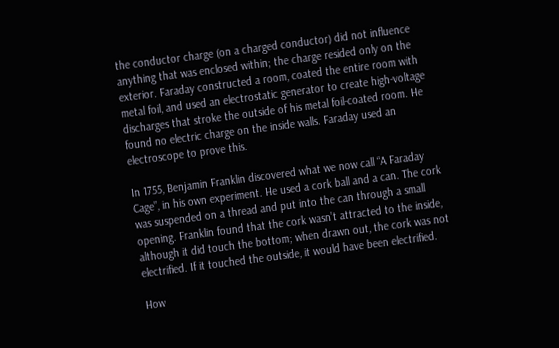the conductor charge (on a charged conductor) did not influence anything that was enclosed within; the charge resided only on the exterior. Faraday constructed a room, coated the entire room with metal foil, and used an electrostatic generator to create high-voltage discharges that stroke the outside of his metal foil-coated room. He found no electric charge on the inside walls. Faraday used an electroscope to prove this.

In 1755, Benjamin Franklin discovered what we now call “A Faraday Cage”, in his own experiment. He used a cork ball and a can. The cork was suspended on a thread and put into the can through a small opening. Franklin found that the cork wasn’t attracted to the inside, although it did touch the bottom; when drawn out, the cork was not electrified. If it touched the outside, it would have been electrified.

How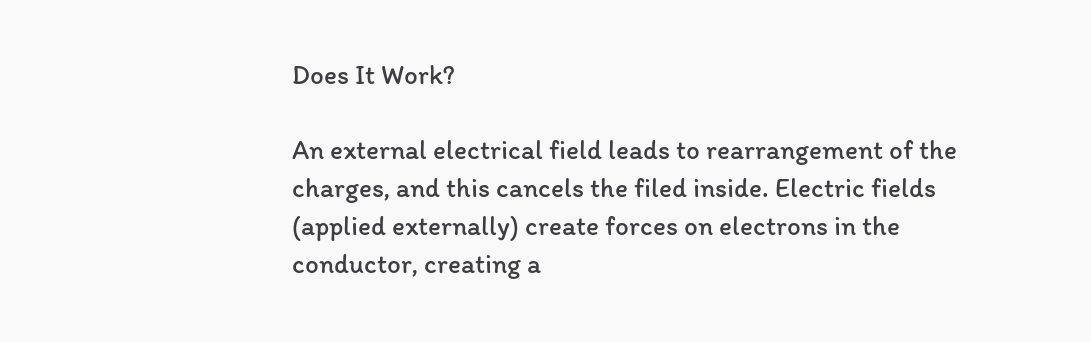Does It Work?

An external electrical field leads to rearrangement of the charges, and this cancels the filed inside. Electric fields (applied externally) create forces on electrons in the conductor, creating a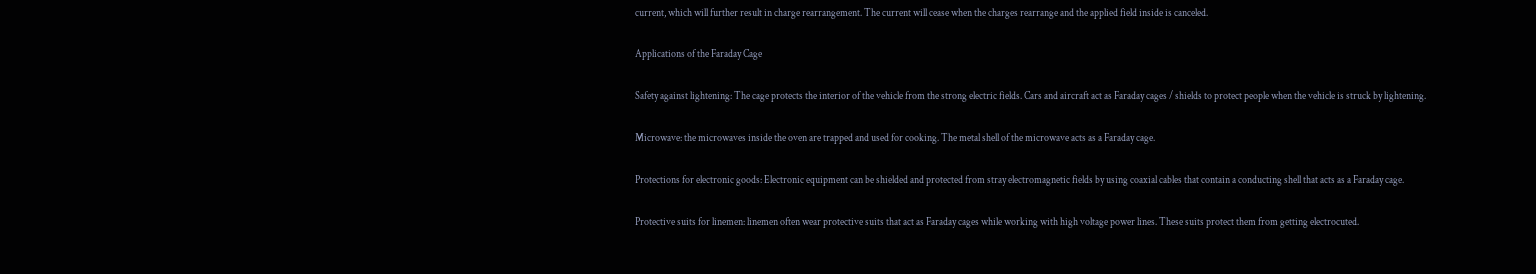current, which will further result in charge rearrangement. The current will cease when the charges rearrange and the applied field inside is canceled.

Applications of the Faraday Cage

Safety against lightening: The cage protects the interior of the vehicle from the strong electric fields. Cars and aircraft act as Faraday cages / shields to protect people when the vehicle is struck by lightening.

Microwave: the microwaves inside the oven are trapped and used for cooking. The metal shell of the microwave acts as a Faraday cage.

Protections for electronic goods: Electronic equipment can be shielded and protected from stray electromagnetic fields by using coaxial cables that contain a conducting shell that acts as a Faraday cage.

Protective suits for linemen: linemen often wear protective suits that act as Faraday cages while working with high voltage power lines. These suits protect them from getting electrocuted.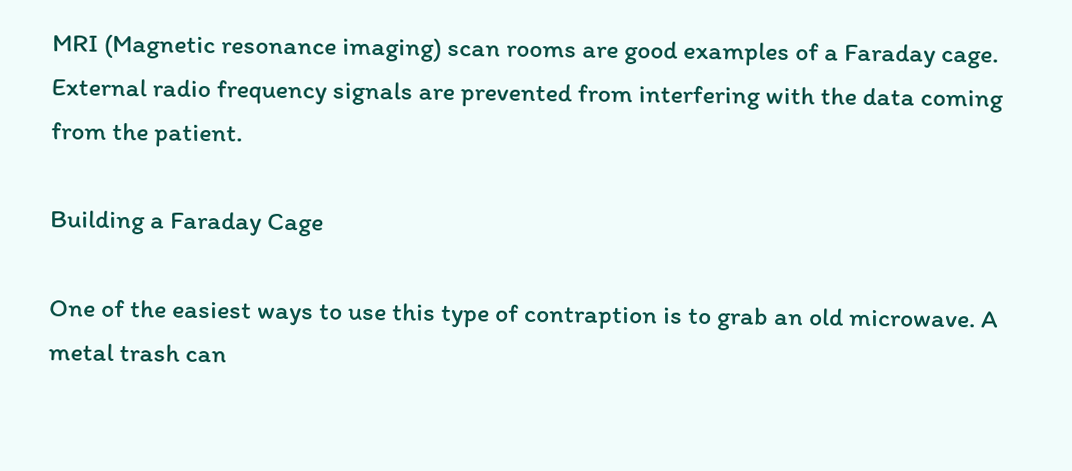MRI (Magnetic resonance imaging) scan rooms are good examples of a Faraday cage. External radio frequency signals are prevented from interfering with the data coming from the patient.

Building a Faraday Cage

One of the easiest ways to use this type of contraption is to grab an old microwave. A metal trash can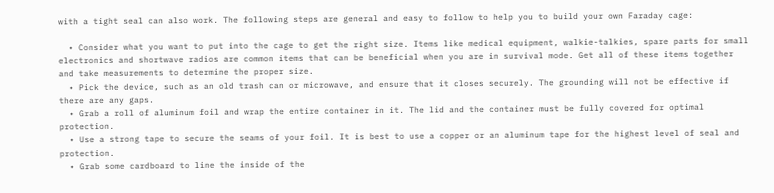with a tight seal can also work. The following steps are general and easy to follow to help you to build your own Faraday cage:

  • Consider what you want to put into the cage to get the right size. Items like medical equipment, walkie-talkies, spare parts for small electronics and shortwave radios are common items that can be beneficial when you are in survival mode. Get all of these items together and take measurements to determine the proper size.
  • Pick the device, such as an old trash can or microwave, and ensure that it closes securely. The grounding will not be effective if there are any gaps.
  • Grab a roll of aluminum foil and wrap the entire container in it. The lid and the container must be fully covered for optimal protection.
  • Use a strong tape to secure the seams of your foil. It is best to use a copper or an aluminum tape for the highest level of seal and protection.
  • Grab some cardboard to line the inside of the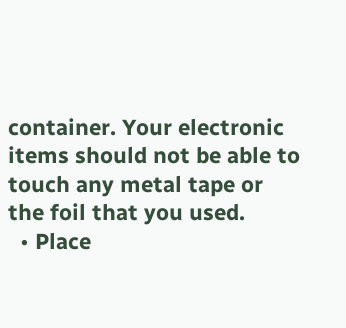container. Your electronic items should not be able to touch any metal tape or the foil that you used.
  • Place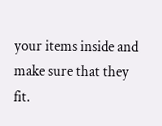your items inside and make sure that they fit.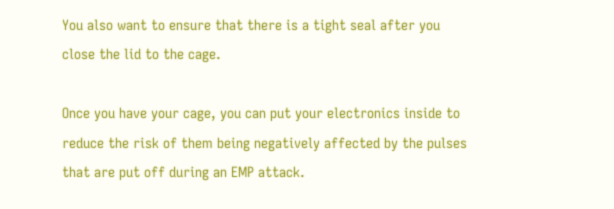You also want to ensure that there is a tight seal after you close the lid to the cage.

Once you have your cage, you can put your electronics inside to reduce the risk of them being negatively affected by the pulses that are put off during an EMP attack.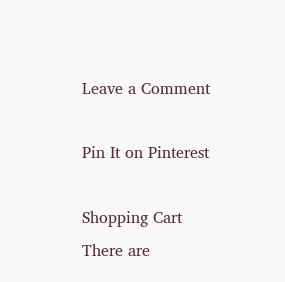Leave a Comment

Pin It on Pinterest

Shopping Cart
There are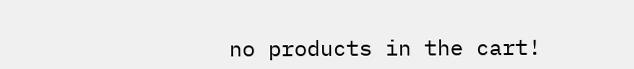no products in the cart!